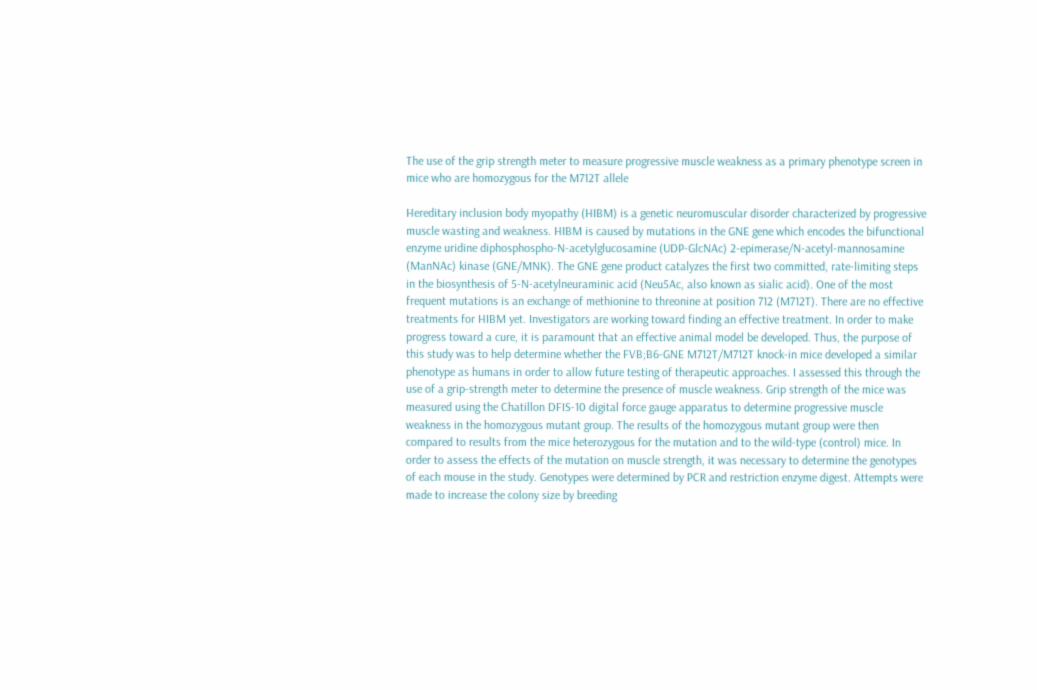The use of the grip strength meter to measure progressive muscle weakness as a primary phenotype screen in mice who are homozygous for the M712T allele

Hereditary inclusion body myopathy (HIBM) is a genetic neuromuscular disorder characterized by progressive muscle wasting and weakness. HIBM is caused by mutations in the GNE gene which encodes the bifunctional enzyme uridine diphosphospho-N-acetylglucosamine (UDP-GlcNAc) 2-epimerase/N-acetyl-mannosamine (ManNAc) kinase (GNE/MNK). The GNE gene product catalyzes the first two committed, rate-limiting steps in the biosynthesis of 5-N-acetylneuraminic acid (Neu5Ac, also known as sialic acid). One of the most frequent mutations is an exchange of methionine to threonine at position 712 (M712T). There are no effective treatments for HIBM yet. Investigators are working toward finding an effective treatment. In order to make progress toward a cure, it is paramount that an effective animal model be developed. Thus, the purpose of this study was to help determine whether the FVB;B6-GNE M712T/M712T knock-in mice developed a similar phenotype as humans in order to allow future testing of therapeutic approaches. I assessed this through the use of a grip-strength meter to determine the presence of muscle weakness. Grip strength of the mice was measured using the Chatillon DFIS-10 digital force gauge apparatus to determine progressive muscle weakness in the homozygous mutant group. The results of the homozygous mutant group were then compared to results from the mice heterozygous for the mutation and to the wild-type (control) mice. In order to assess the effects of the mutation on muscle strength, it was necessary to determine the genotypes of each mouse in the study. Genotypes were determined by PCR and restriction enzyme digest. Attempts were made to increase the colony size by breeding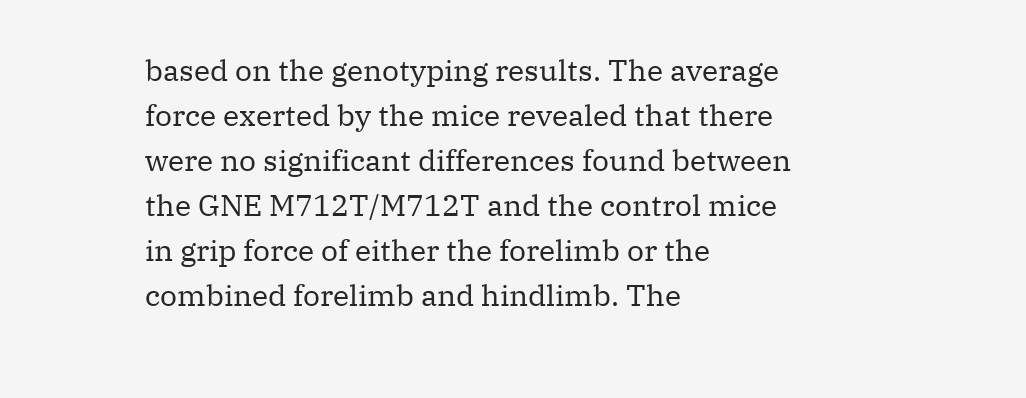based on the genotyping results. The average force exerted by the mice revealed that there were no significant differences found between the GNE M712T/M712T and the control mice in grip force of either the forelimb or the combined forelimb and hindlimb. The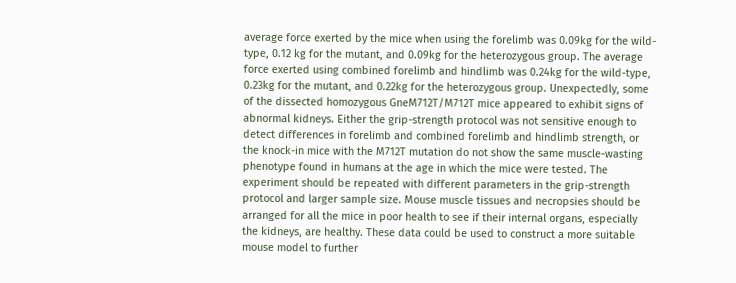average force exerted by the mice when using the forelimb was 0.09kg for the wild-type, 0.12 kg for the mutant, and 0.09kg for the heterozygous group. The average force exerted using combined forelimb and hindlimb was 0.24kg for the wild-type, 0.23kg for the mutant, and 0.22kg for the heterozygous group. Unexpectedly, some of the dissected homozygous GneM712T/M712T mice appeared to exhibit signs of abnormal kidneys. Either the grip-strength protocol was not sensitive enough to detect differences in forelimb and combined forelimb and hindlimb strength, or the knock-in mice with the M712T mutation do not show the same muscle-wasting phenotype found in humans at the age in which the mice were tested. The experiment should be repeated with different parameters in the grip-strength protocol and larger sample size. Mouse muscle tissues and necropsies should be arranged for all the mice in poor health to see if their internal organs, especially the kidneys, are healthy. These data could be used to construct a more suitable mouse model to further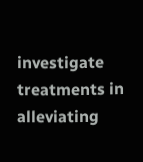investigate treatments in alleviating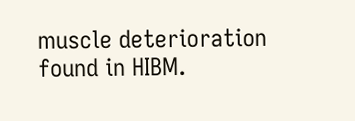muscle deterioration found in HIBM.